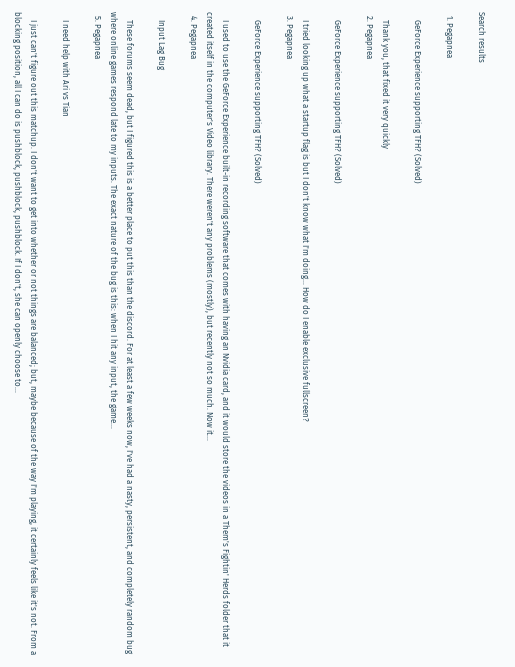Search results

  1. Pegapnea

    GeForce Experience supporting TFH? (Solved)

    Thank you, that fixed it very quickly
  2. Pegapnea

    GeForce Experience supporting TFH? (Solved)

    I tried looking up what a startup flag is but I don't know what I'm doing... How do I enable exclusive fullscreen?
  3. Pegapnea

    GeForce Experience supporting TFH? (Solved)

    I used to use the GeForce Experience built-in recording software that comes with having an Nvidia card, and it would store the videos in a Them's Fightin' Herds folder that it created itself in the computer's Video library. There weren't any problems (mostly), but recently not so much. Now it...
  4. Pegapnea

    Input Lag Bug

    These forums seem dead, but I figured this is a better place to put this than the discord. For at least a few weeks now, I've had a nasty, persistent, and completely random bug where online games respond late to my inputs. The exact nature of the bug is this: when I hit any input, the game...
  5. Pegapnea

    I need help with Ari vs Tian

    I just can't figure out this matchup. I don't want to get into whether or not things are balanced; but, maybe because of the way I'm playing, it certainly feels like it's not. From a blocking position, all I can do is pushblock, pushblock, pushblock. If I don't, she can openly choose to...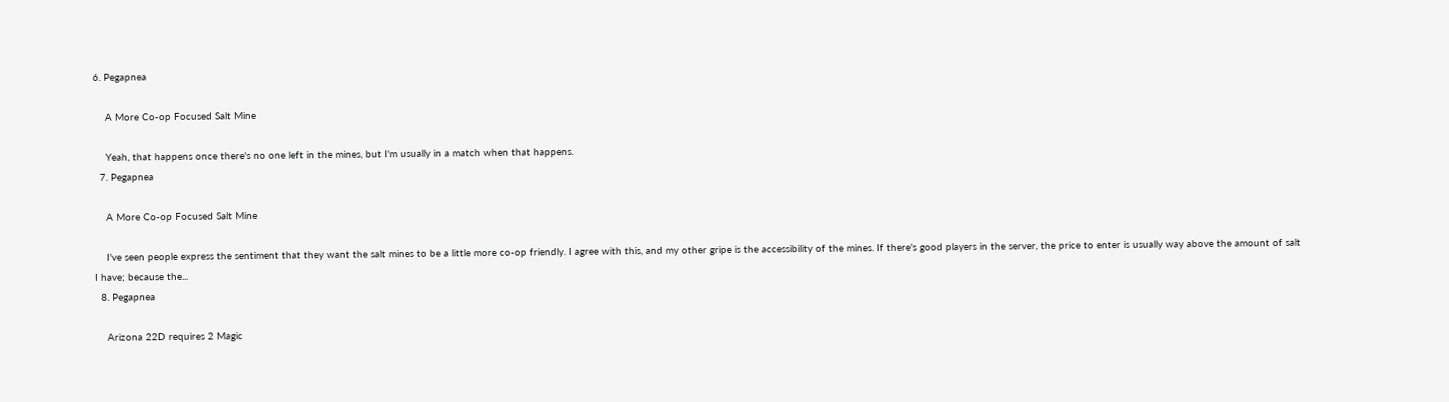6. Pegapnea

    A More Co-op Focused Salt Mine

    Yeah, that happens once there's no one left in the mines, but I'm usually in a match when that happens.
  7. Pegapnea

    A More Co-op Focused Salt Mine

    I've seen people express the sentiment that they want the salt mines to be a little more co-op friendly. I agree with this, and my other gripe is the accessibility of the mines. If there's good players in the server, the price to enter is usually way above the amount of salt I have; because the...
  8. Pegapnea

    Arizona 22D requires 2 Magic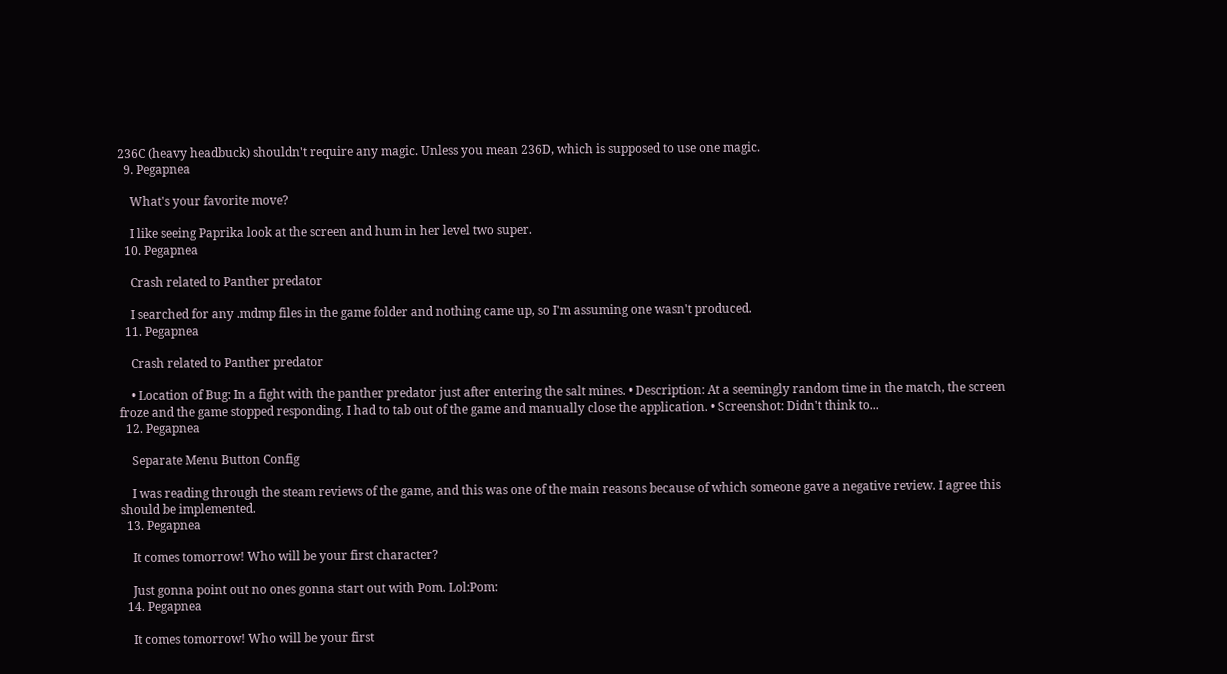236C (heavy headbuck) shouldn't require any magic. Unless you mean 236D, which is supposed to use one magic.
  9. Pegapnea

    What's your favorite move?

    I like seeing Paprika look at the screen and hum in her level two super.
  10. Pegapnea

    Crash related to Panther predator

    I searched for any .mdmp files in the game folder and nothing came up, so I'm assuming one wasn't produced.
  11. Pegapnea

    Crash related to Panther predator

    • Location of Bug: In a fight with the panther predator just after entering the salt mines. • Description: At a seemingly random time in the match, the screen froze and the game stopped responding. I had to tab out of the game and manually close the application. • Screenshot: Didn't think to...
  12. Pegapnea

    Separate Menu Button Config

    I was reading through the steam reviews of the game, and this was one of the main reasons because of which someone gave a negative review. I agree this should be implemented.
  13. Pegapnea

    It comes tomorrow! Who will be your first character?

    Just gonna point out no ones gonna start out with Pom. Lol:Pom:
  14. Pegapnea

    It comes tomorrow! Who will be your first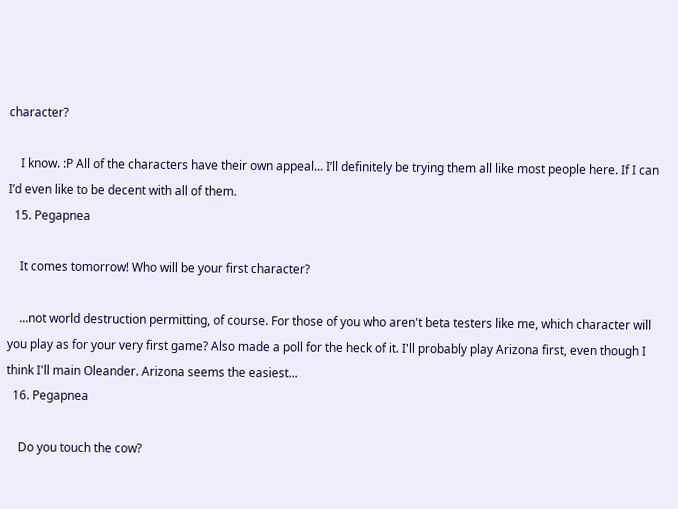character?

    I know. :P All of the characters have their own appeal... I’ll definitely be trying them all like most people here. If I can I’d even like to be decent with all of them.
  15. Pegapnea

    It comes tomorrow! Who will be your first character?

    ...not world destruction permitting, of course. For those of you who aren't beta testers like me, which character will you play as for your very first game? Also made a poll for the heck of it. I'll probably play Arizona first, even though I think I'll main Oleander. Arizona seems the easiest...
  16. Pegapnea

    Do you touch the cow?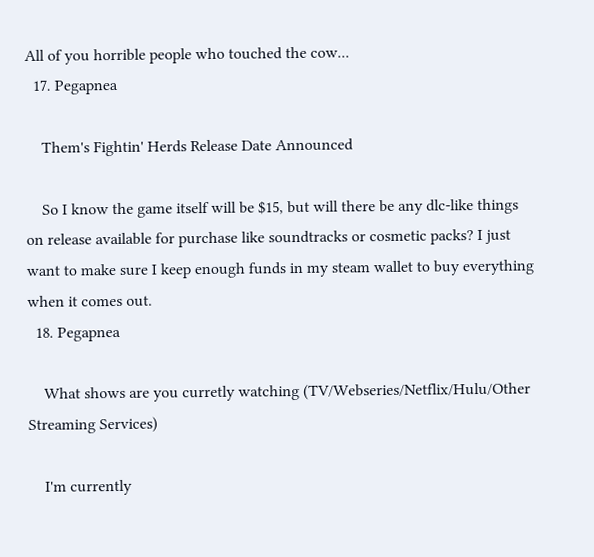All of you horrible people who touched the cow...
  17. Pegapnea

    Them's Fightin' Herds Release Date Announced

    So I know the game itself will be $15, but will there be any dlc-like things on release available for purchase like soundtracks or cosmetic packs? I just want to make sure I keep enough funds in my steam wallet to buy everything when it comes out.
  18. Pegapnea

    What shows are you curretly watching (TV/Webseries/Netflix/Hulu/Other Streaming Services)

    I'm currently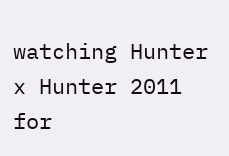watching Hunter x Hunter 2011 for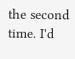the second time. I'd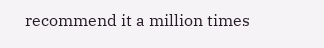recommend it a million times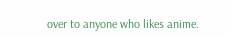over to anyone who likes anime.